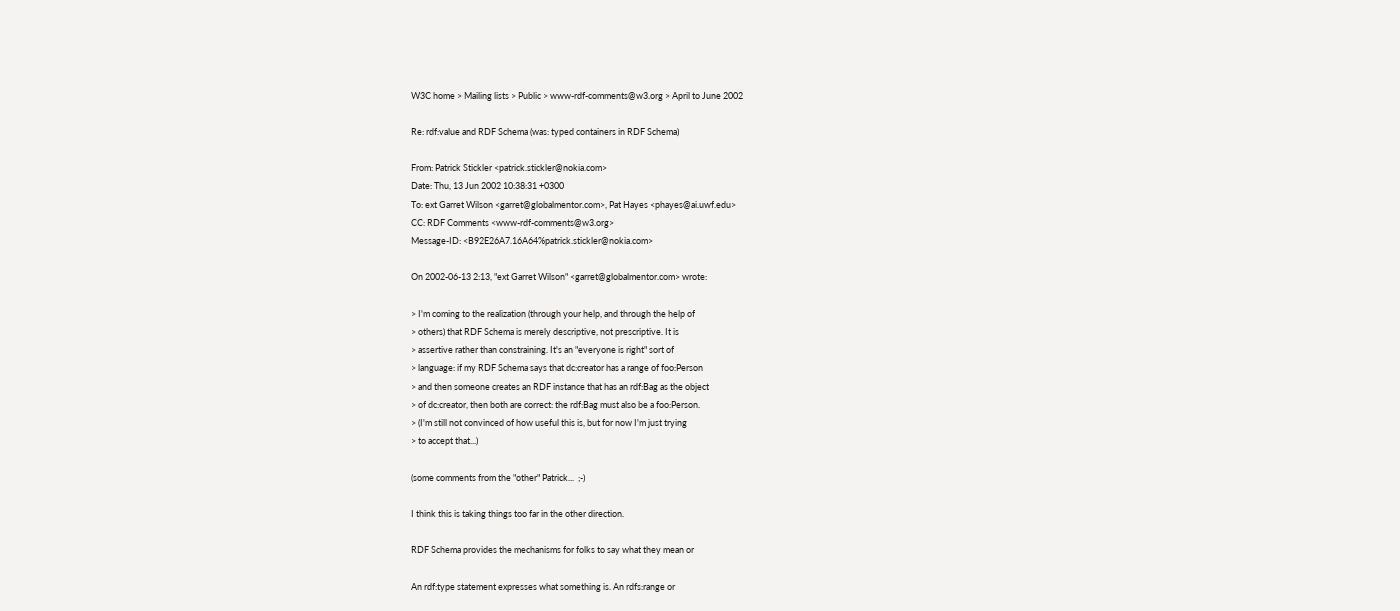W3C home > Mailing lists > Public > www-rdf-comments@w3.org > April to June 2002

Re: rdf:value and RDF Schema (was: typed containers in RDF Schema)

From: Patrick Stickler <patrick.stickler@nokia.com>
Date: Thu, 13 Jun 2002 10:38:31 +0300
To: ext Garret Wilson <garret@globalmentor.com>, Pat Hayes <phayes@ai.uwf.edu>
CC: RDF Comments <www-rdf-comments@w3.org>
Message-ID: <B92E26A7.16A64%patrick.stickler@nokia.com>

On 2002-06-13 2:13, "ext Garret Wilson" <garret@globalmentor.com> wrote:

> I'm coming to the realization (through your help, and through the help of
> others) that RDF Schema is merely descriptive, not prescriptive. It is
> assertive rather than constraining. It's an "everyone is right" sort of
> language: if my RDF Schema says that dc:creator has a range of foo:Person
> and then someone creates an RDF instance that has an rdf:Bag as the object
> of dc:creator, then both are correct: the rdf:Bag must also be a foo:Person.
> (I'm still not convinced of how useful this is, but for now I'm just trying
> to accept that...)

(some comments from the "other" Patrick...  ;-)

I think this is taking things too far in the other direction.

RDF Schema provides the mechanisms for folks to say what they mean or

An rdf:type statement expresses what something is. An rdfs:range or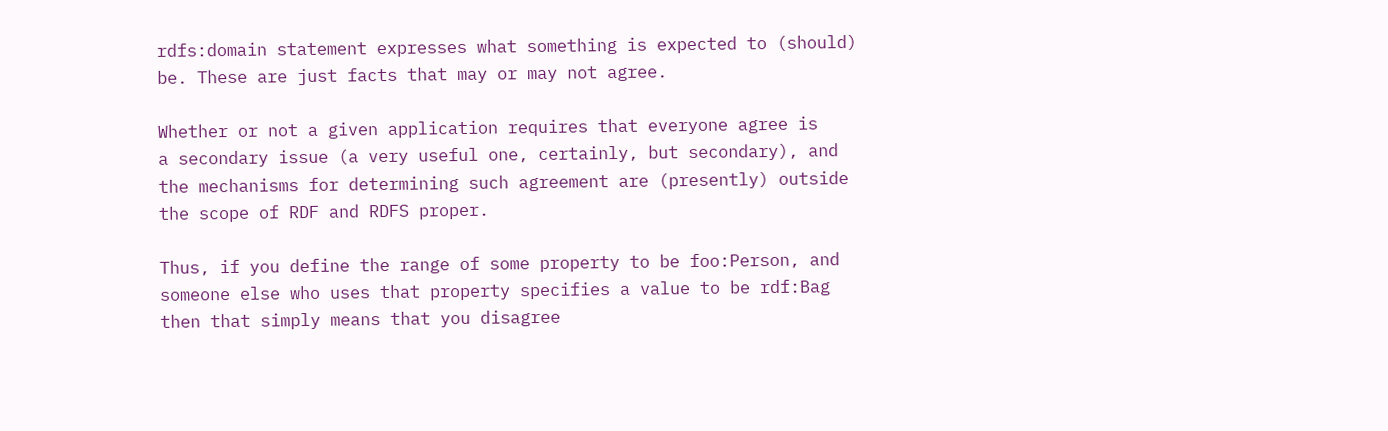rdfs:domain statement expresses what something is expected to (should)
be. These are just facts that may or may not agree.

Whether or not a given application requires that everyone agree is
a secondary issue (a very useful one, certainly, but secondary), and
the mechanisms for determining such agreement are (presently) outside
the scope of RDF and RDFS proper.

Thus, if you define the range of some property to be foo:Person, and
someone else who uses that property specifies a value to be rdf:Bag
then that simply means that you disagree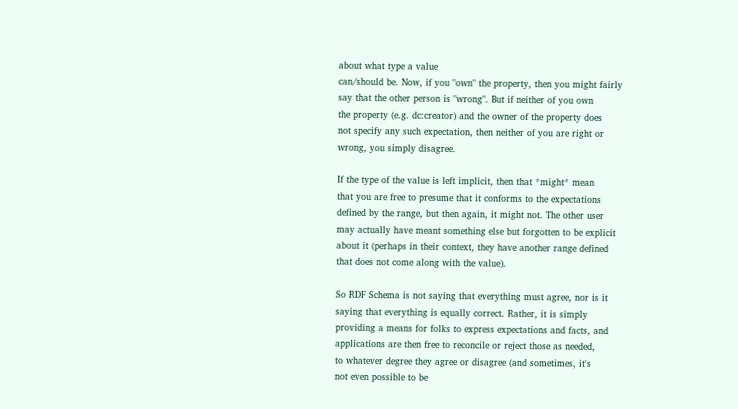about what type a value
can/should be. Now, if you "own" the property, then you might fairly
say that the other person is "wrong". But if neither of you own
the property (e.g. dc:creator) and the owner of the property does
not specify any such expectation, then neither of you are right or
wrong, you simply disagree.

If the type of the value is left implicit, then that *might* mean
that you are free to presume that it conforms to the expectations
defined by the range, but then again, it might not. The other user
may actually have meant something else but forgotten to be explicit
about it (perhaps in their context, they have another range defined
that does not come along with the value).

So RDF Schema is not saying that everything must agree, nor is it
saying that everything is equally correct. Rather, it is simply
providing a means for folks to express expectations and facts, and
applications are then free to reconcile or reject those as needed,
to whatever degree they agree or disagree (and sometimes, it's
not even possible to be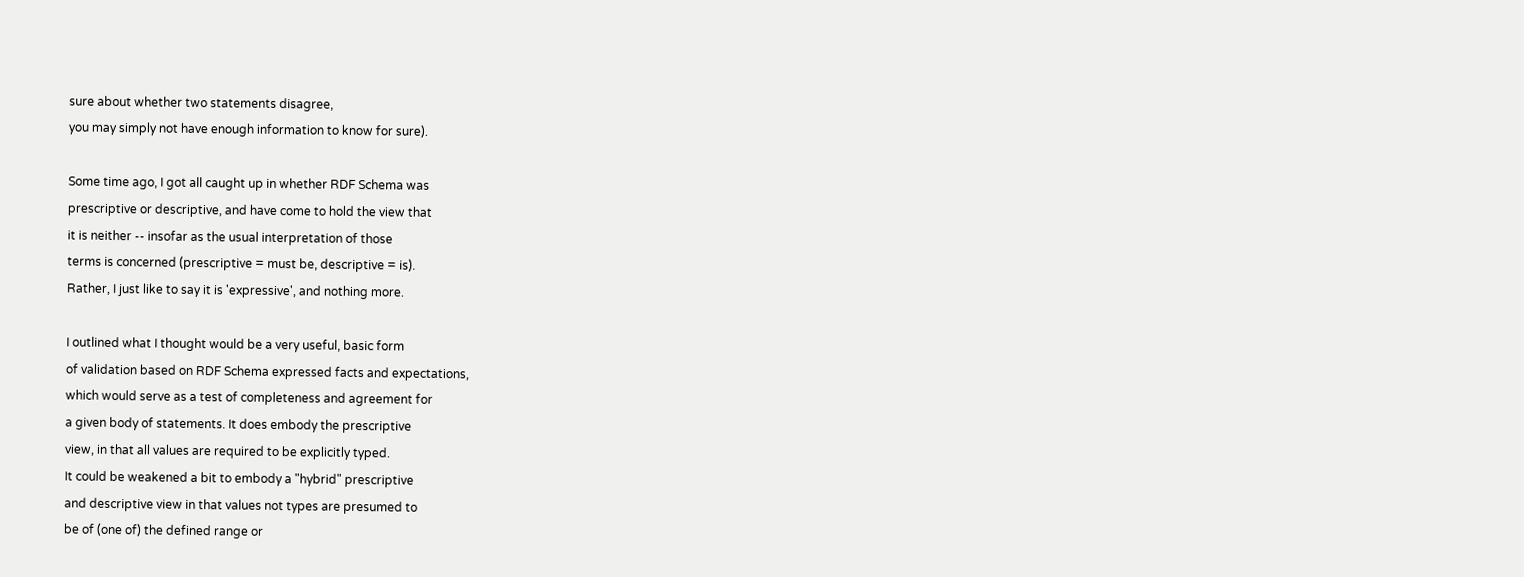sure about whether two statements disagree,
you may simply not have enough information to know for sure).

Some time ago, I got all caught up in whether RDF Schema was
prescriptive or descriptive, and have come to hold the view that
it is neither -- insofar as the usual interpretation of those
terms is concerned (prescriptive = must be, descriptive = is).
Rather, I just like to say it is 'expressive', and nothing more.

I outlined what I thought would be a very useful, basic form
of validation based on RDF Schema expressed facts and expectations,
which would serve as a test of completeness and agreement for
a given body of statements. It does embody the prescriptive
view, in that all values are required to be explicitly typed.
It could be weakened a bit to embody a "hybrid" prescriptive
and descriptive view in that values not types are presumed to
be of (one of) the defined range or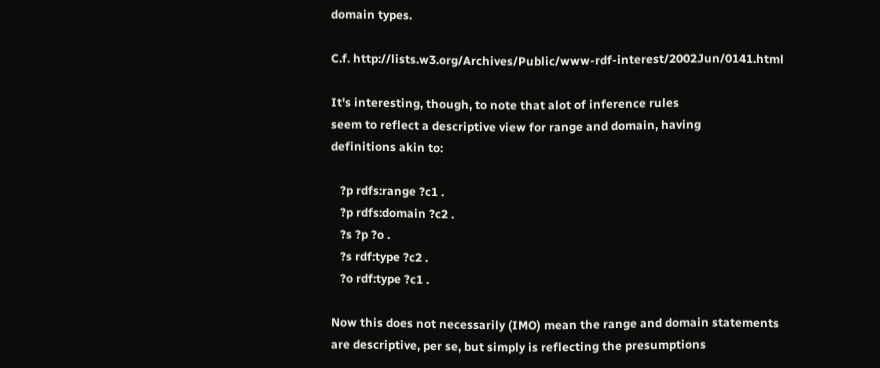domain types.

C.f. http://lists.w3.org/Archives/Public/www-rdf-interest/2002Jun/0141.html

It's interesting, though, to note that alot of inference rules
seem to reflect a descriptive view for range and domain, having
definitions akin to:

   ?p rdfs:range ?c1 .
   ?p rdfs:domain ?c2 .
   ?s ?p ?o .
   ?s rdf:type ?c2 .
   ?o rdf:type ?c1 .

Now this does not necessarily (IMO) mean the range and domain statements
are descriptive, per se, but simply is reflecting the presumptions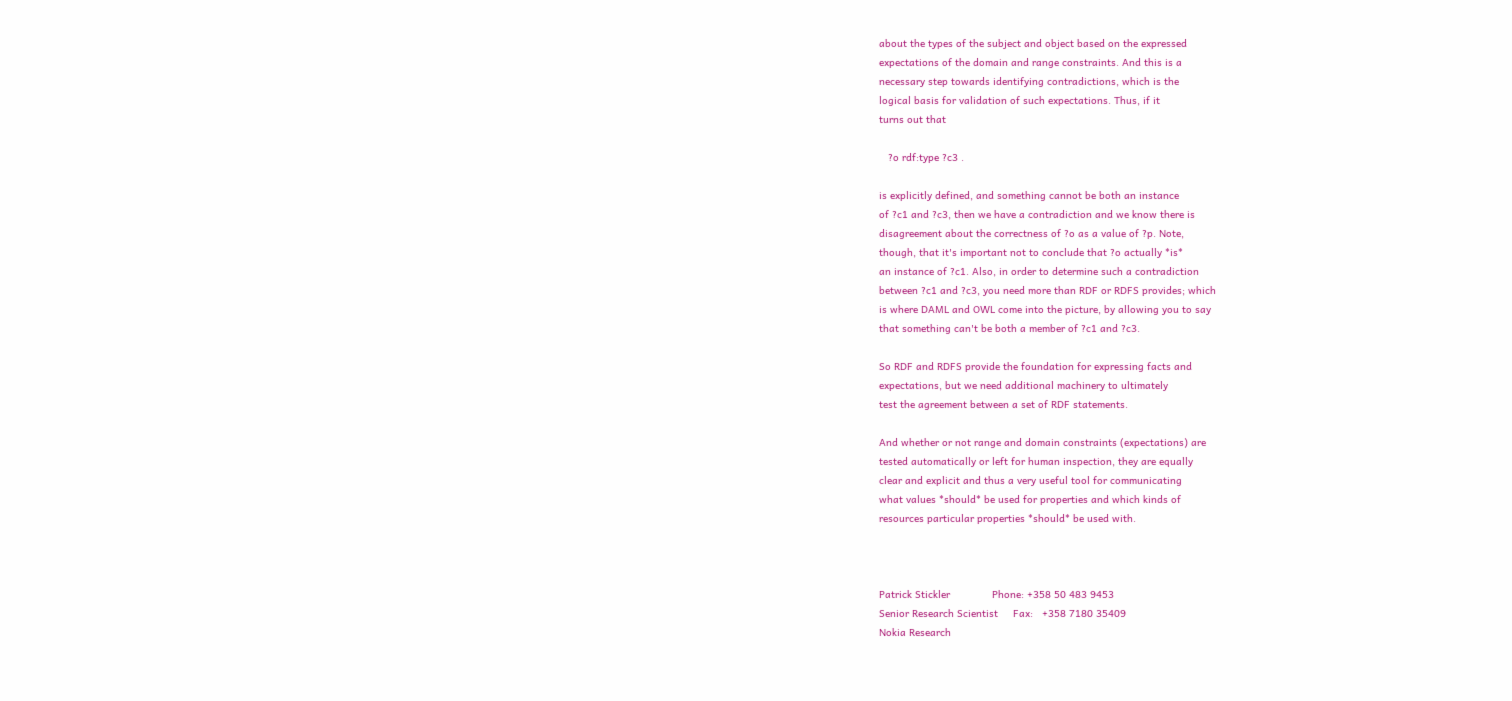about the types of the subject and object based on the expressed
expectations of the domain and range constraints. And this is a
necessary step towards identifying contradictions, which is the
logical basis for validation of such expectations. Thus, if it
turns out that

   ?o rdf:type ?c3 .

is explicitly defined, and something cannot be both an instance
of ?c1 and ?c3, then we have a contradiction and we know there is
disagreement about the correctness of ?o as a value of ?p. Note,
though, that it's important not to conclude that ?o actually *is*
an instance of ?c1. Also, in order to determine such a contradiction
between ?c1 and ?c3, you need more than RDF or RDFS provides; which
is where DAML and OWL come into the picture, by allowing you to say
that something can't be both a member of ?c1 and ?c3.

So RDF and RDFS provide the foundation for expressing facts and
expectations, but we need additional machinery to ultimately
test the agreement between a set of RDF statements.

And whether or not range and domain constraints (expectations) are
tested automatically or left for human inspection, they are equally
clear and explicit and thus a very useful tool for communicating
what values *should* be used for properties and which kinds of
resources particular properties *should* be used with.



Patrick Stickler              Phone: +358 50 483 9453
Senior Research Scientist     Fax:   +358 7180 35409
Nokia Research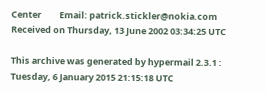Center         Email: patrick.stickler@nokia.com
Received on Thursday, 13 June 2002 03:34:25 UTC

This archive was generated by hypermail 2.3.1 : Tuesday, 6 January 2015 21:15:18 UTC